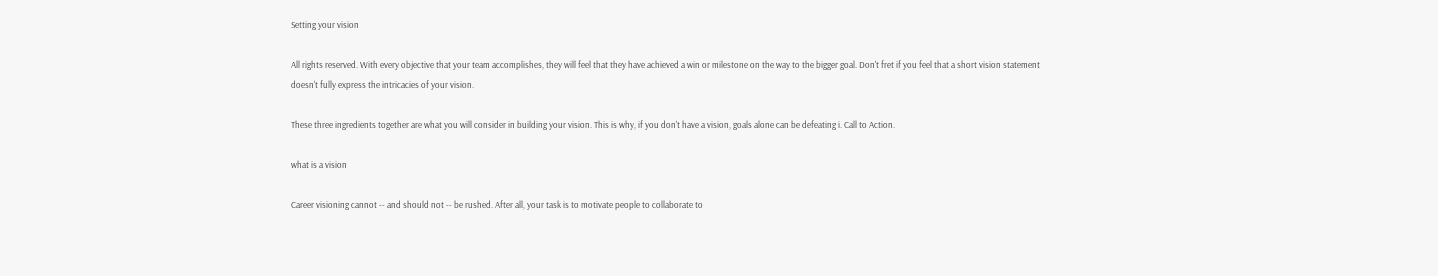Setting your vision

All rights reserved. With every objective that your team accomplishes, they will feel that they have achieved a win or milestone on the way to the bigger goal. Don't fret if you feel that a short vision statement doesn't fully express the intricacies of your vision.

These three ingredients together are what you will consider in building your vision. This is why, if you don't have a vision, goals alone can be defeating i. Call to Action.

what is a vision

Career visioning cannot -- and should not -- be rushed. After all, your task is to motivate people to collaborate to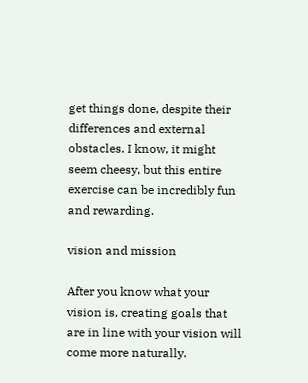get things done, despite their differences and external obstacles. I know, it might seem cheesy, but this entire exercise can be incredibly fun and rewarding.

vision and mission

After you know what your vision is, creating goals that are in line with your vision will come more naturally.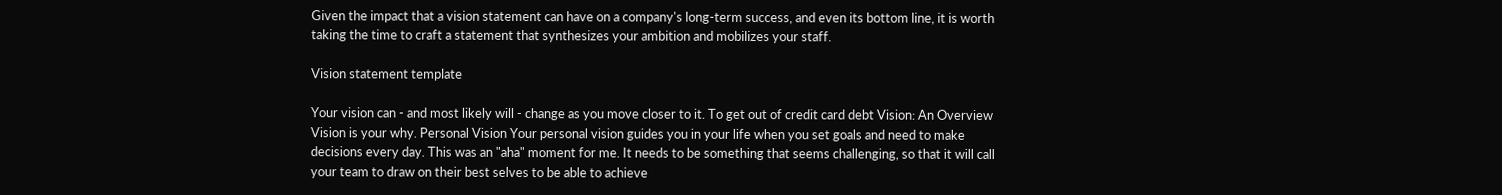Given the impact that a vision statement can have on a company's long-term success, and even its bottom line, it is worth taking the time to craft a statement that synthesizes your ambition and mobilizes your staff.

Vision statement template

Your vision can - and most likely will - change as you move closer to it. To get out of credit card debt Vision: An Overview Vision is your why. Personal Vision Your personal vision guides you in your life when you set goals and need to make decisions every day. This was an "aha" moment for me. It needs to be something that seems challenging, so that it will call your team to draw on their best selves to be able to achieve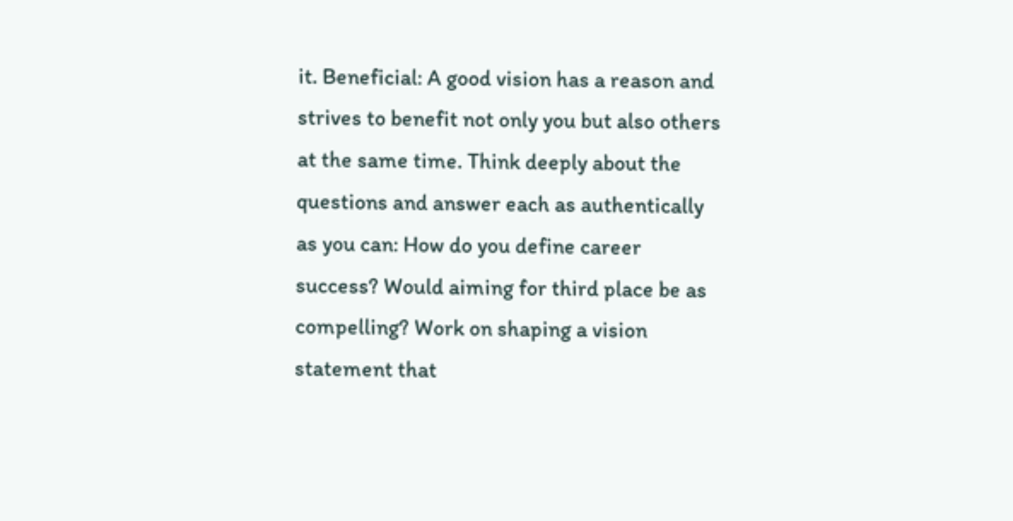it. Beneficial: A good vision has a reason and strives to benefit not only you but also others at the same time. Think deeply about the questions and answer each as authentically as you can: How do you define career success? Would aiming for third place be as compelling? Work on shaping a vision statement that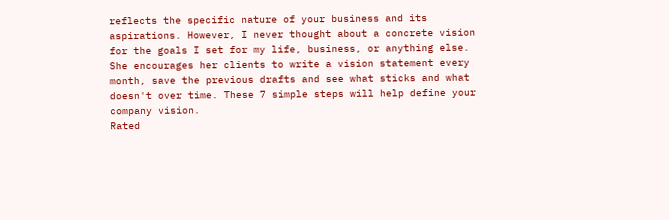reflects the specific nature of your business and its aspirations. However, I never thought about a concrete vision for the goals I set for my life, business, or anything else. She encourages her clients to write a vision statement every month, save the previous drafts and see what sticks and what doesn't over time. These 7 simple steps will help define your company vision.
Rated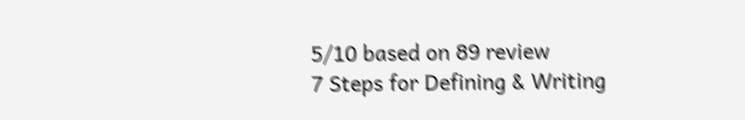5/10 based on 89 review
7 Steps for Defining & Writing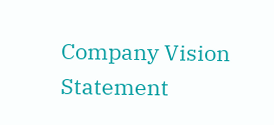Company Vision Statement